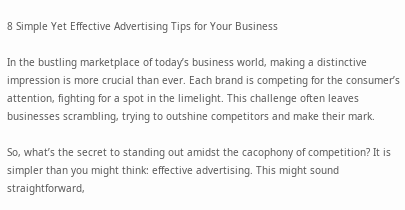8 Simple Yet Effective Advertising Tips for Your Business

In the bustling marketplace of today’s business world, making a distinctive impression is more crucial than ever. Each brand is competing for the consumer’s attention, fighting for a spot in the limelight. This challenge often leaves businesses scrambling, trying to outshine competitors and make their mark.

So, what’s the secret to standing out amidst the cacophony of competition? It is simpler than you might think: effective advertising. This might sound straightforward,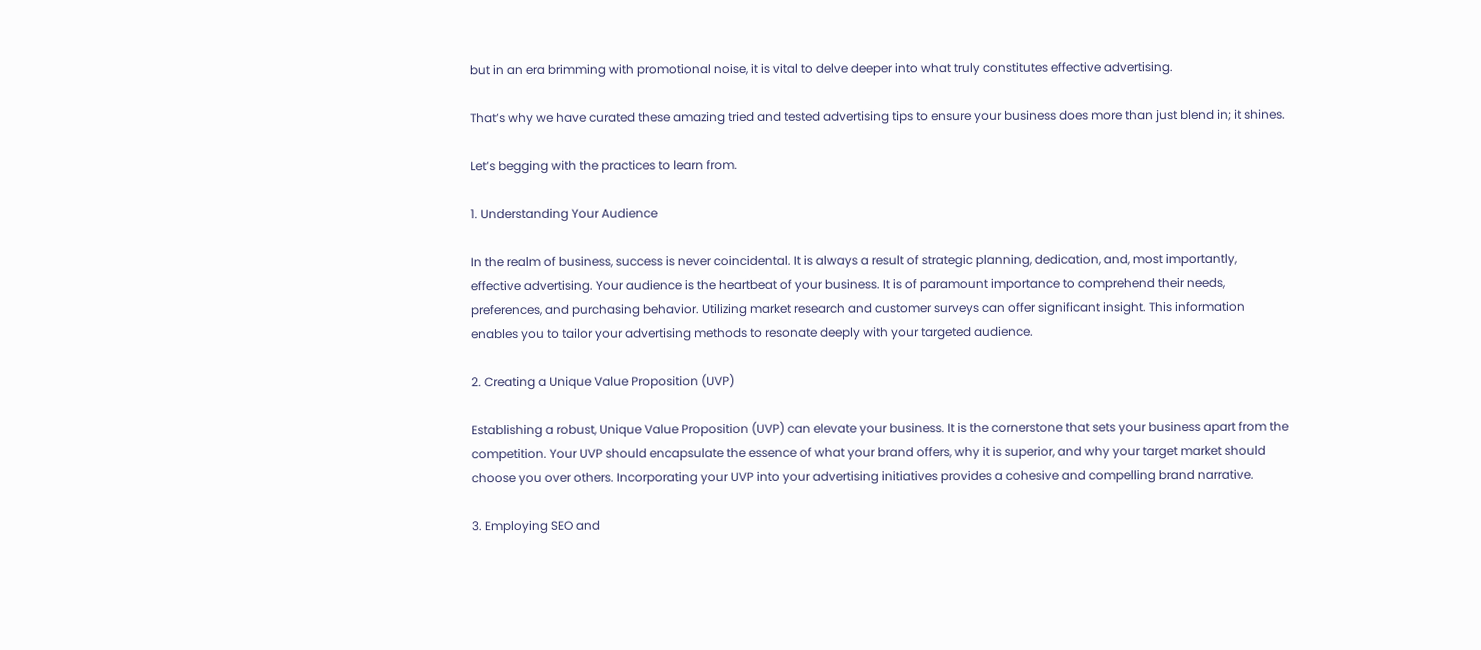but in an era brimming with promotional noise, it is vital to delve deeper into what truly constitutes effective advertising.

That’s why we have curated these amazing tried and tested advertising tips to ensure your business does more than just blend in; it shines.

Let’s begging with the practices to learn from.

1. Understanding Your Audience

In the realm of business, success is never coincidental. It is always a result of strategic planning, dedication, and, most importantly, effective advertising. Your audience is the heartbeat of your business. It is of paramount importance to comprehend their needs, preferences, and purchasing behavior. Utilizing market research and customer surveys can offer significant insight. This information enables you to tailor your advertising methods to resonate deeply with your targeted audience.

2. Creating a Unique Value Proposition (UVP)

Establishing a robust, Unique Value Proposition (UVP) can elevate your business. It is the cornerstone that sets your business apart from the competition. Your UVP should encapsulate the essence of what your brand offers, why it is superior, and why your target market should choose you over others. Incorporating your UVP into your advertising initiatives provides a cohesive and compelling brand narrative.

3. Employing SEO and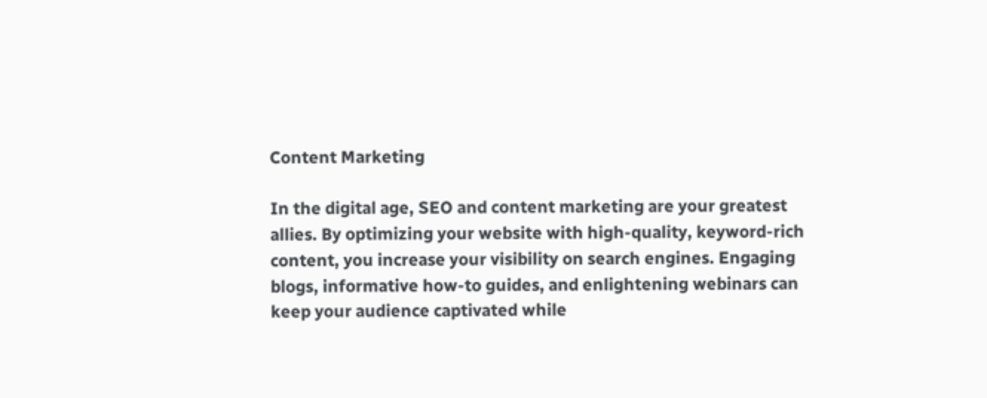Content Marketing

In the digital age, SEO and content marketing are your greatest allies. By optimizing your website with high-quality, keyword-rich content, you increase your visibility on search engines. Engaging blogs, informative how-to guides, and enlightening webinars can keep your audience captivated while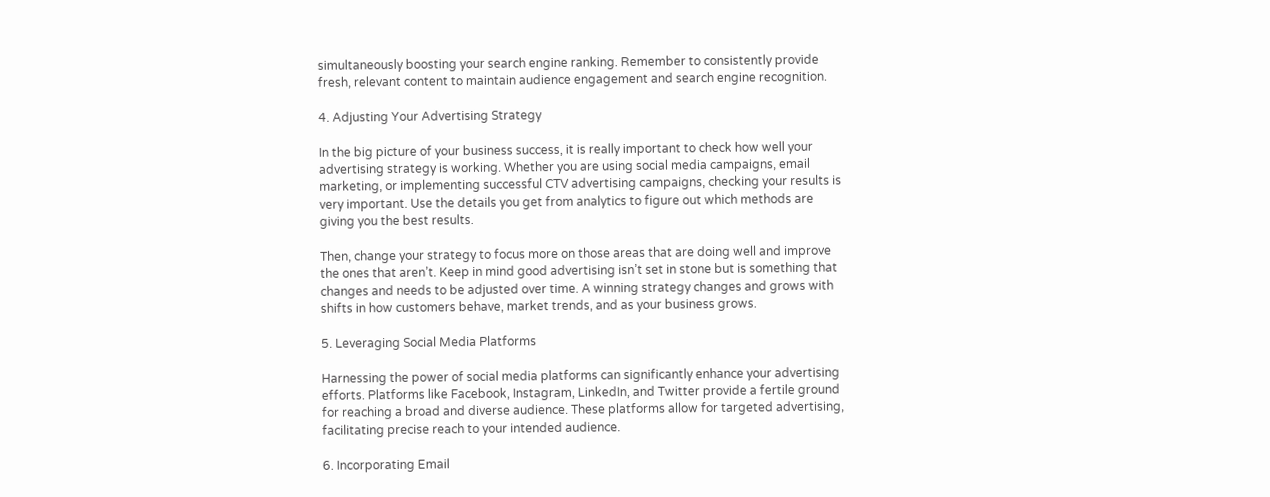simultaneously boosting your search engine ranking. Remember to consistently provide fresh, relevant content to maintain audience engagement and search engine recognition.

4. Adjusting Your Advertising Strategy

In the big picture of your business success, it is really important to check how well your advertising strategy is working. Whether you are using social media campaigns, email marketing, or implementing successful CTV advertising campaigns, checking your results is very important. Use the details you get from analytics to figure out which methods are giving you the best results.

Then, change your strategy to focus more on those areas that are doing well and improve the ones that aren’t. Keep in mind good advertising isn’t set in stone but is something that changes and needs to be adjusted over time. A winning strategy changes and grows with shifts in how customers behave, market trends, and as your business grows.

5. Leveraging Social Media Platforms

Harnessing the power of social media platforms can significantly enhance your advertising efforts. Platforms like Facebook, Instagram, LinkedIn, and Twitter provide a fertile ground for reaching a broad and diverse audience. These platforms allow for targeted advertising, facilitating precise reach to your intended audience.

6. Incorporating Email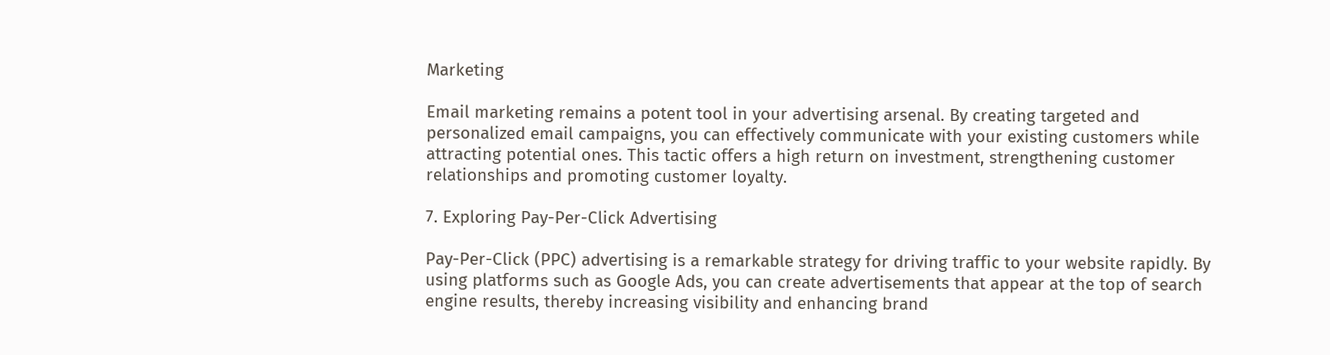Marketing

Email marketing remains a potent tool in your advertising arsenal. By creating targeted and personalized email campaigns, you can effectively communicate with your existing customers while attracting potential ones. This tactic offers a high return on investment, strengthening customer relationships and promoting customer loyalty.

7. Exploring Pay-Per-Click Advertising

Pay-Per-Click (PPC) advertising is a remarkable strategy for driving traffic to your website rapidly. By using platforms such as Google Ads, you can create advertisements that appear at the top of search engine results, thereby increasing visibility and enhancing brand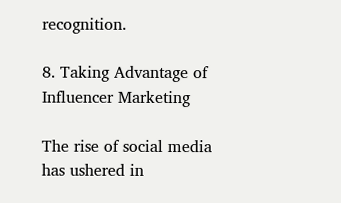recognition.

8. Taking Advantage of Influencer Marketing

The rise of social media has ushered in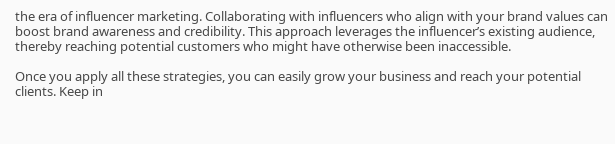the era of influencer marketing. Collaborating with influencers who align with your brand values can boost brand awareness and credibility. This approach leverages the influencer’s existing audience, thereby reaching potential customers who might have otherwise been inaccessible.

Once you apply all these strategies, you can easily grow your business and reach your potential clients. Keep in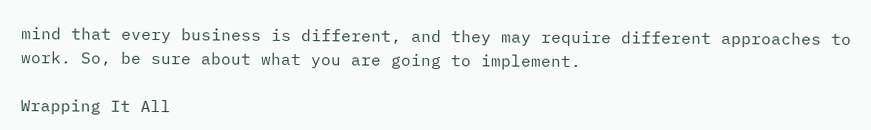mind that every business is different, and they may require different approaches to work. So, be sure about what you are going to implement.

Wrapping It All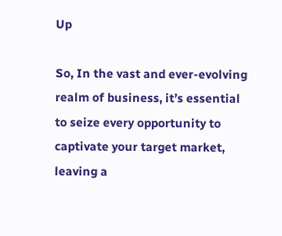Up

So, In the vast and ever-evolving realm of business, it’s essential to seize every opportunity to captivate your target market, leaving a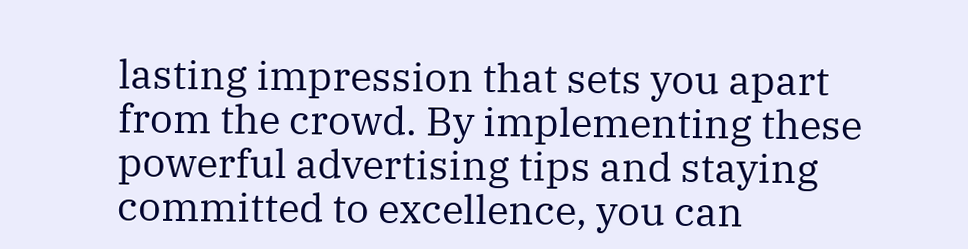lasting impression that sets you apart from the crowd. By implementing these powerful advertising tips and staying committed to excellence, you can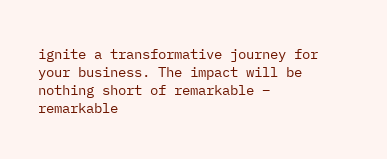ignite a transformative journey for your business. The impact will be nothing short of remarkable – remarkable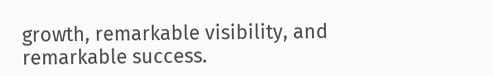growth, remarkable visibility, and remarkable success.